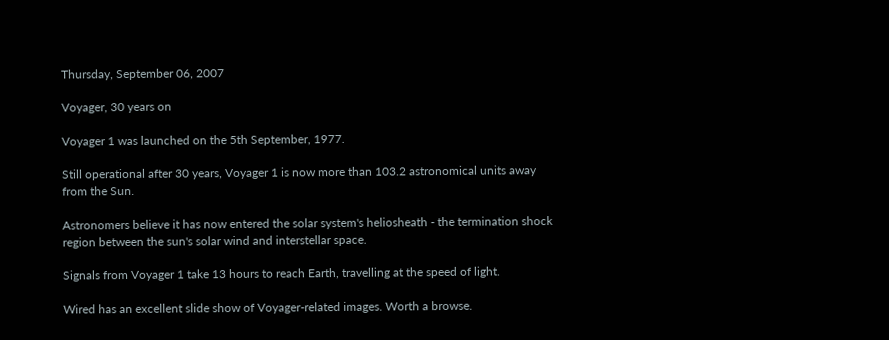Thursday, September 06, 2007

Voyager, 30 years on

Voyager 1 was launched on the 5th September, 1977.

Still operational after 30 years, Voyager 1 is now more than 103.2 astronomical units away from the Sun.

Astronomers believe it has now entered the solar system's heliosheath - the termination shock region between the sun's solar wind and interstellar space.

Signals from Voyager 1 take 13 hours to reach Earth, travelling at the speed of light.

Wired has an excellent slide show of Voyager-related images. Worth a browse.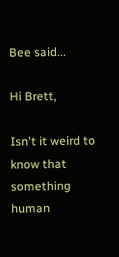Bee said...

Hi Brett,

Isn't it weird to know that something human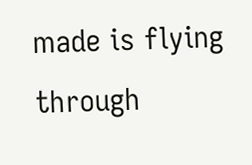made is flying through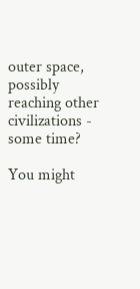outer space, possibly reaching other civilizations - some time?

You might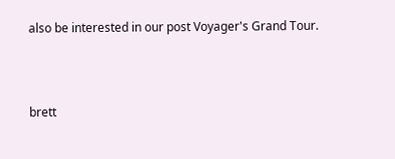also be interested in our post Voyager's Grand Tour.



brett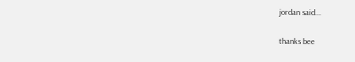jordan said...

thanks bee